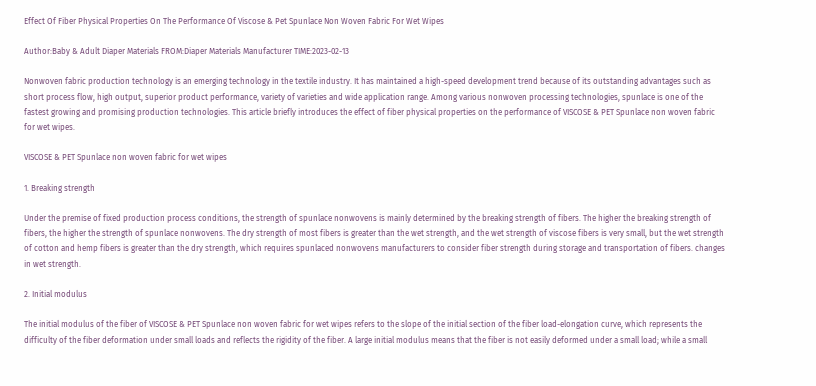Effect Of Fiber Physical Properties On The Performance Of Viscose & Pet Spunlace Non Woven Fabric For Wet Wipes

Author:Baby & Adult Diaper Materials FROM:Diaper Materials Manufacturer TIME:2023-02-13

Nonwoven fabric production technology is an emerging technology in the textile industry. It has maintained a high-speed development trend because of its outstanding advantages such as short process flow, high output, superior product performance, variety of varieties and wide application range. Among various nonwoven processing technologies, spunlace is one of the fastest growing and promising production technologies. This article briefly introduces the effect of fiber physical properties on the performance of VISCOSE & PET Spunlace non woven fabric for wet wipes.

VISCOSE & PET Spunlace non woven fabric for wet wipes

1. Breaking strength

Under the premise of fixed production process conditions, the strength of spunlace nonwovens is mainly determined by the breaking strength of fibers. The higher the breaking strength of fibers, the higher the strength of spunlace nonwovens. The dry strength of most fibers is greater than the wet strength, and the wet strength of viscose fibers is very small, but the wet strength of cotton and hemp fibers is greater than the dry strength, which requires spunlaced nonwovens manufacturers to consider fiber strength during storage and transportation of fibers. changes in wet strength.

2. Initial modulus

The initial modulus of the fiber of VISCOSE & PET Spunlace non woven fabric for wet wipes refers to the slope of the initial section of the fiber load-elongation curve, which represents the difficulty of the fiber deformation under small loads and reflects the rigidity of the fiber. A large initial modulus means that the fiber is not easily deformed under a small load; while a small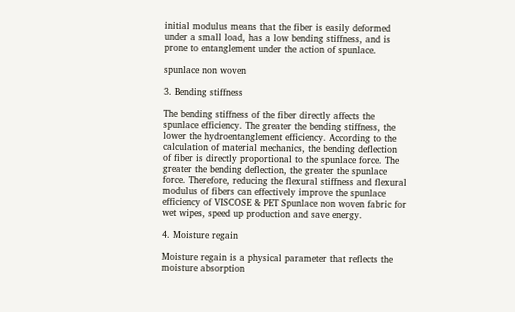initial modulus means that the fiber is easily deformed under a small load, has a low bending stiffness, and is prone to entanglement under the action of spunlace.

spunlace non woven

3. Bending stiffness

The bending stiffness of the fiber directly affects the spunlace efficiency. The greater the bending stiffness, the lower the hydroentanglement efficiency. According to the calculation of material mechanics, the bending deflection of fiber is directly proportional to the spunlace force. The greater the bending deflection, the greater the spunlace force. Therefore, reducing the flexural stiffness and flexural modulus of fibers can effectively improve the spunlace efficiency of VISCOSE & PET Spunlace non woven fabric for wet wipes, speed up production and save energy.

4. Moisture regain

Moisture regain is a physical parameter that reflects the moisture absorption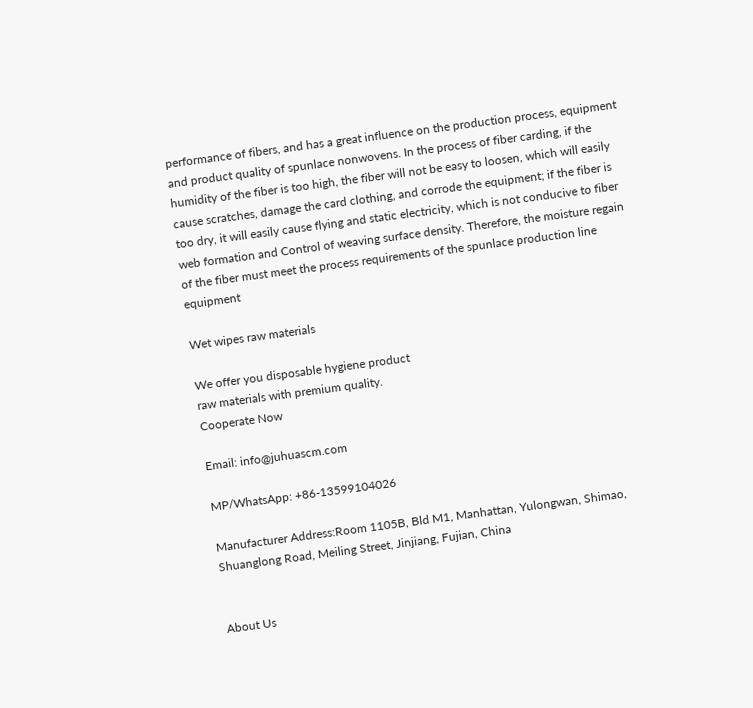performance of fibers, and has a great influence on the production process, equipment and product quality of spunlace nonwovens. In the process of fiber carding, if the humidity of the fiber is too high, the fiber will not be easy to loosen, which will easily cause scratches, damage the card clothing, and corrode the equipment; if the fiber is too dry, it will easily cause flying and static electricity, which is not conducive to fiber web formation and Control of weaving surface density. Therefore, the moisture regain of the fiber must meet the process requirements of the spunlace production line equipment

Wet wipes raw materials

We offer you disposable hygiene product
raw materials with premium quality.
Cooperate Now

Email: info@juhuascm.com

MP/WhatsApp: +86-13599104026

Manufacturer Address:Room 1105B, Bld M1, Manhattan, Yulongwan, Shimao, Shuanglong Road, Meiling Street, Jinjiang, Fujian, China


About Us